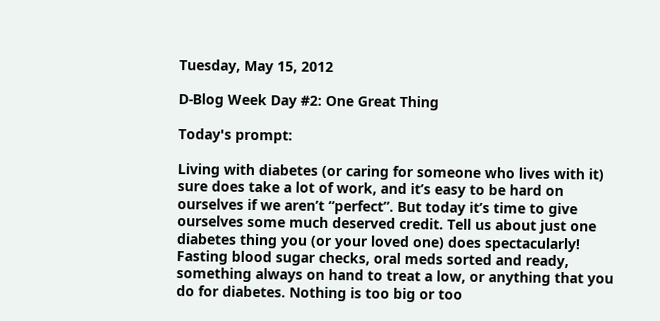Tuesday, May 15, 2012

D-Blog Week Day #2: One Great Thing

Today's prompt:

Living with diabetes (or caring for someone who lives with it) sure does take a lot of work, and it’s easy to be hard on ourselves if we aren’t “perfect”. But today it’s time to give ourselves some much deserved credit. Tell us about just one diabetes thing you (or your loved one) does spectacularly! Fasting blood sugar checks, oral meds sorted and ready, something always on hand to treat a low, or anything that you do for diabetes. Nothing is too big or too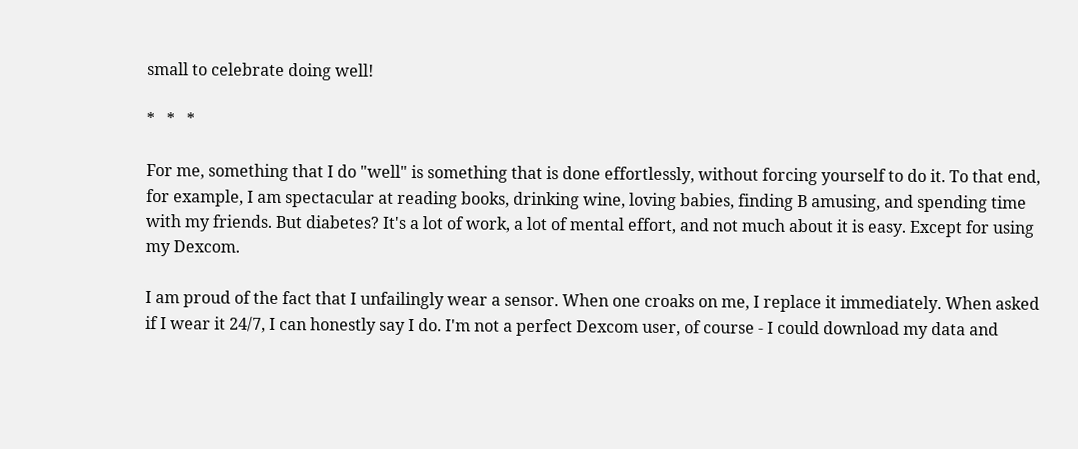small to celebrate doing well!

*   *   *

For me, something that I do "well" is something that is done effortlessly, without forcing yourself to do it. To that end, for example, I am spectacular at reading books, drinking wine, loving babies, finding B amusing, and spending time with my friends. But diabetes? It's a lot of work, a lot of mental effort, and not much about it is easy. Except for using my Dexcom.

I am proud of the fact that I unfailingly wear a sensor. When one croaks on me, I replace it immediately. When asked if I wear it 24/7, I can honestly say I do. I'm not a perfect Dexcom user, of course - I could download my data and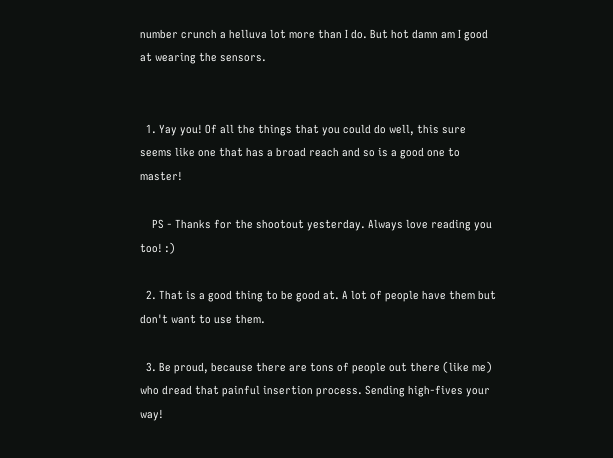number crunch a helluva lot more than I do. But hot damn am I good at wearing the sensors.


  1. Yay you! Of all the things that you could do well, this sure seems like one that has a broad reach and so is a good one to master!

    PS - Thanks for the shootout yesterday. Always love reading you too! :)

  2. That is a good thing to be good at. A lot of people have them but don't want to use them.

  3. Be proud, because there are tons of people out there (like me) who dread that painful insertion process. Sending high-fives your way!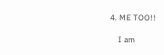4. ME TOO!!

    I am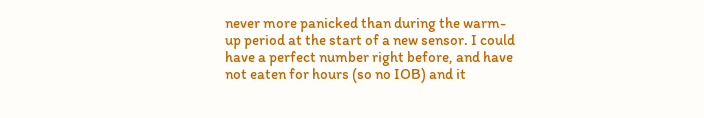never more panicked than during the warm-up period at the start of a new sensor. I could have a perfect number right before, and have not eaten for hours (so no IOB) and it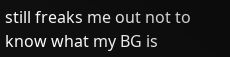still freaks me out not to know what my BG is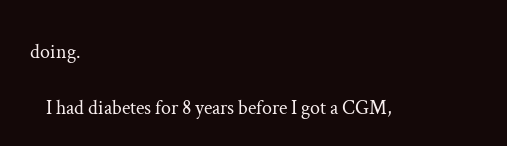doing.

    I had diabetes for 8 years before I got a CGM,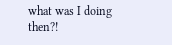what was I doing then?!